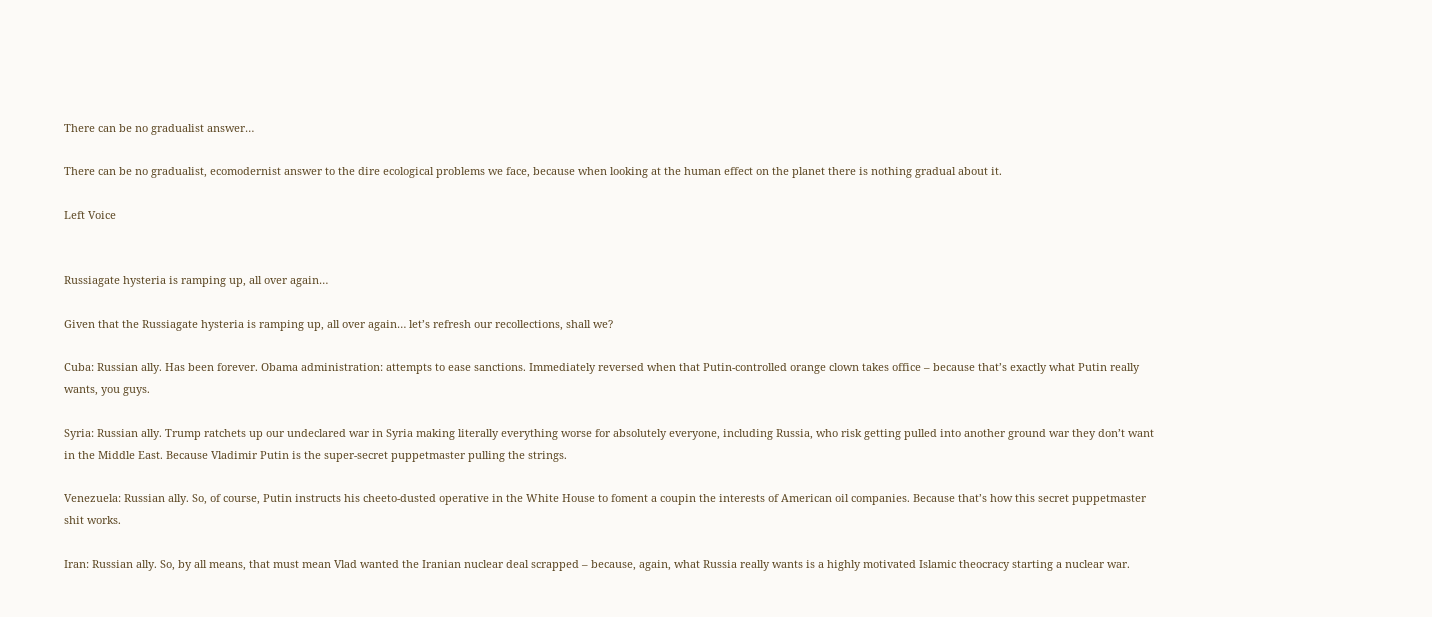There can be no gradualist answer…

There can be no gradualist, ecomodernist answer to the dire ecological problems we face, because when looking at the human effect on the planet there is nothing gradual about it.

Left Voice


Russiagate hysteria is ramping up, all over again…

Given that the Russiagate hysteria is ramping up, all over again… let’s refresh our recollections, shall we?

Cuba: Russian ally. Has been forever. Obama administration: attempts to ease sanctions. Immediately reversed when that Putin-controlled orange clown takes office – because that’s exactly what Putin really wants, you guys.

Syria: Russian ally. Trump ratchets up our undeclared war in Syria making literally everything worse for absolutely everyone, including Russia, who risk getting pulled into another ground war they don’t want in the Middle East. Because Vladimir Putin is the super-secret puppetmaster pulling the strings.

Venezuela: Russian ally. So, of course, Putin instructs his cheeto-dusted operative in the White House to foment a coupin the interests of American oil companies. Because that’s how this secret puppetmaster shit works.

Iran: Russian ally. So, by all means, that must mean Vlad wanted the Iranian nuclear deal scrapped – because, again, what Russia really wants is a highly motivated Islamic theocracy starting a nuclear war.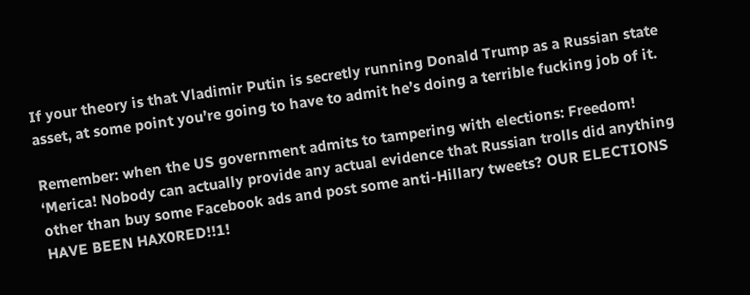If your theory is that Vladimir Putin is secretly running Donald Trump as a Russian state asset, at some point you’re going to have to admit he’s doing a terrible fucking job of it.

Remember: when the US government admits to tampering with elections: Freedom! ‘Merica! Nobody can actually provide any actual evidence that Russian trolls did anything other than buy some Facebook ads and post some anti-Hillary tweets? OUR ELECTIONS HAVE BEEN HAX0RED!!1!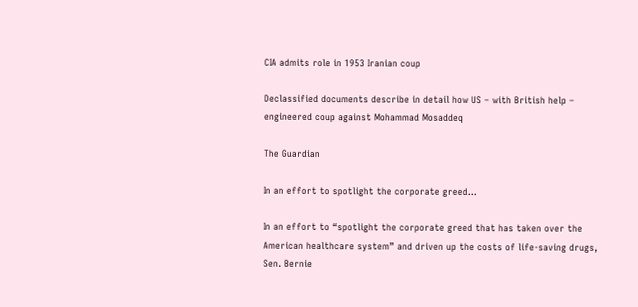CIA admits role in 1953 Iranian coup

Declassified documents describe in detail how US – with British help – engineered coup against Mohammad Mosaddeq

The Guardian

In an effort to spotlight the corporate greed…

In an effort to “spotlight the corporate greed that has taken over the American healthcare system” and driven up the costs of life-saving drugs, Sen. Bernie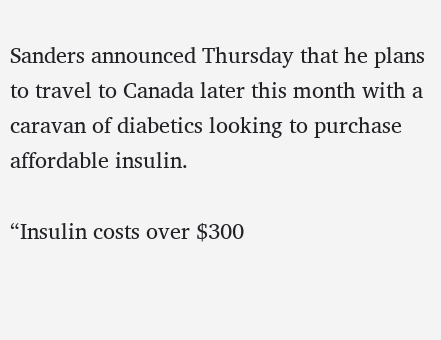Sanders announced Thursday that he plans to travel to Canada later this month with a caravan of diabetics looking to purchase affordable insulin.

“Insulin costs over $300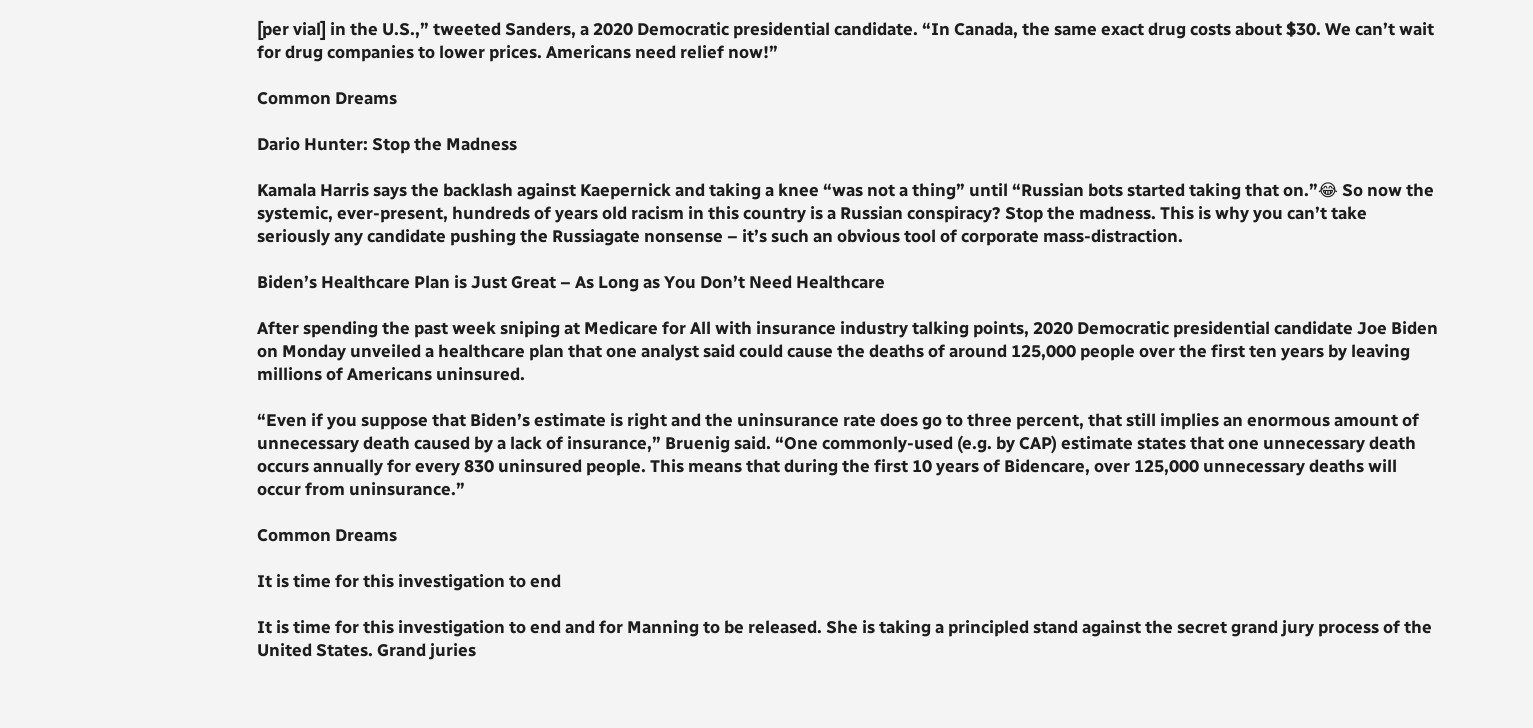[per vial] in the U.S.,” tweeted Sanders, a 2020 Democratic presidential candidate. “In Canada, the same exact drug costs about $30. We can’t wait for drug companies to lower prices. Americans need relief now!”

Common Dreams

Dario Hunter: Stop the Madness

Kamala Harris says the backlash against Kaepernick and taking a knee “was not a thing” until “Russian bots started taking that on.”😂 So now the systemic, ever-present, hundreds of years old racism in this country is a Russian conspiracy? Stop the madness. This is why you can’t take seriously any candidate pushing the Russiagate nonsense – it’s such an obvious tool of corporate mass-distraction.

Biden’s Healthcare Plan is Just Great – As Long as You Don’t Need Healthcare

After spending the past week sniping at Medicare for All with insurance industry talking points, 2020 Democratic presidential candidate Joe Biden on Monday unveiled a healthcare plan that one analyst said could cause the deaths of around 125,000 people over the first ten years by leaving millions of Americans uninsured.

“Even if you suppose that Biden’s estimate is right and the uninsurance rate does go to three percent, that still implies an enormous amount of unnecessary death caused by a lack of insurance,” Bruenig said. “One commonly-used (e.g. by CAP) estimate states that one unnecessary death occurs annually for every 830 uninsured people. This means that during the first 10 years of Bidencare, over 125,000 unnecessary deaths will occur from uninsurance.”

Common Dreams

It is time for this investigation to end

It is time for this investigation to end and for Manning to be released. She is taking a principled stand against the secret grand jury process of the United States. Grand juries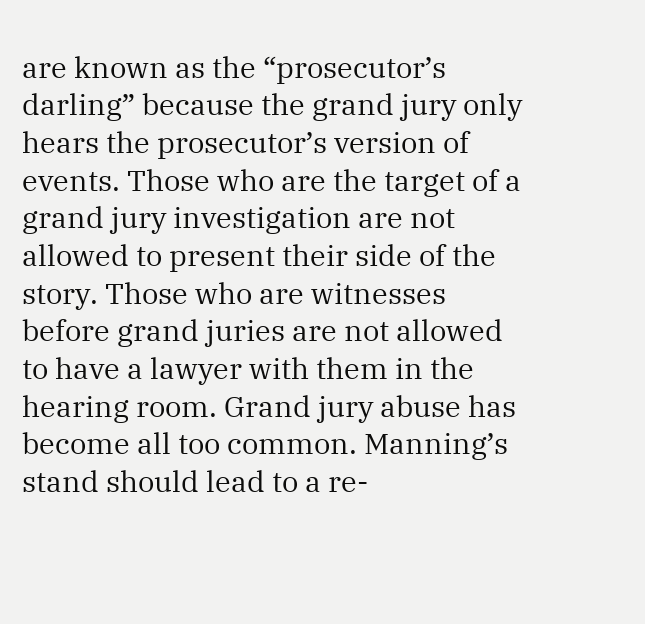are known as the “prosecutor’s darling” because the grand jury only hears the prosecutor’s version of events. Those who are the target of a grand jury investigation are not allowed to present their side of the story. Those who are witnesses before grand juries are not allowed to have a lawyer with them in the hearing room. Grand jury abuse has become all too common. Manning’s stand should lead to a re-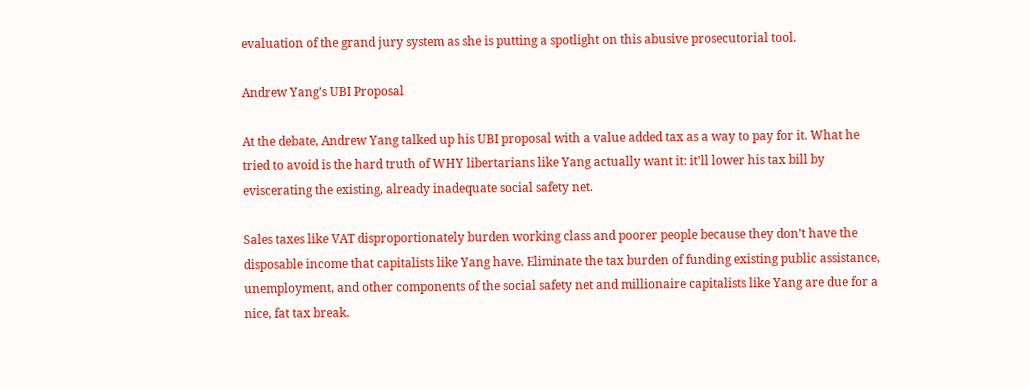evaluation of the grand jury system as she is putting a spotlight on this abusive prosecutorial tool.

Andrew Yang’s UBI Proposal

At the debate, Andrew Yang talked up his UBI proposal with a value added tax as a way to pay for it. What he tried to avoid is the hard truth of WHY libertarians like Yang actually want it: it’ll lower his tax bill by eviscerating the existing, already inadequate social safety net.

Sales taxes like VAT disproportionately burden working class and poorer people because they don’t have the disposable income that capitalists like Yang have. Eliminate the tax burden of funding existing public assistance, unemployment, and other components of the social safety net and millionaire capitalists like Yang are due for a nice, fat tax break.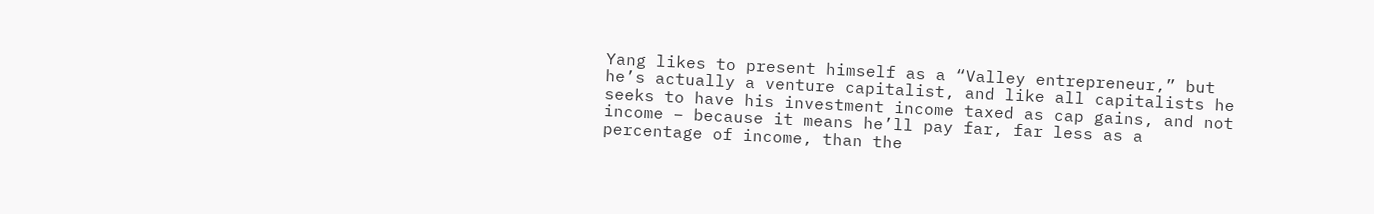Yang likes to present himself as a “Valley entrepreneur,” but he’s actually a venture capitalist, and like all capitalists he seeks to have his investment income taxed as cap gains, and not income – because it means he’ll pay far, far less as a percentage of income, than the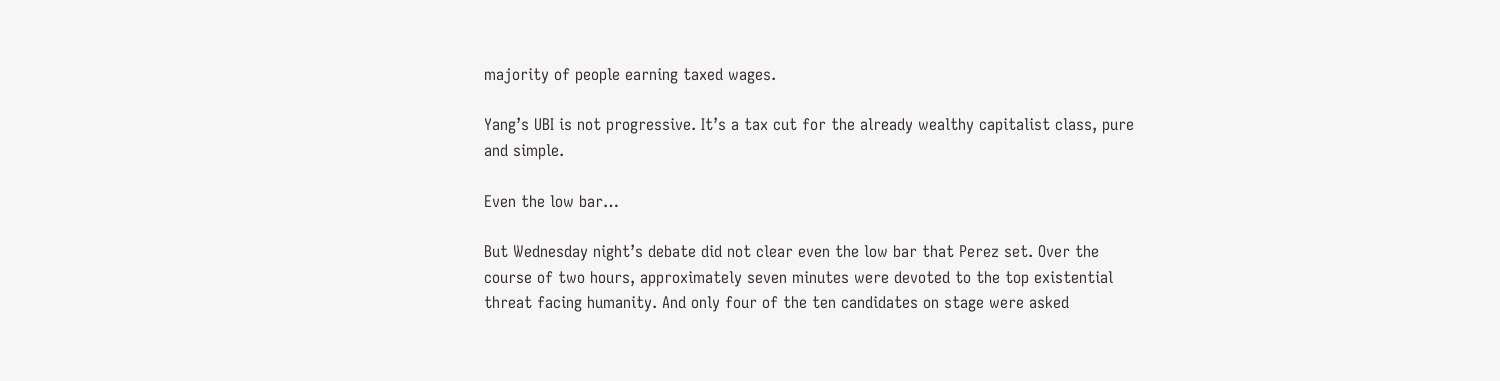majority of people earning taxed wages.

Yang’s UBI is not progressive. It’s a tax cut for the already wealthy capitalist class, pure and simple.

Even the low bar…

But Wednesday night’s debate did not clear even the low bar that Perez set. Over the course of two hours, approximately seven minutes were devoted to the top existential threat facing humanity. And only four of the ten candidates on stage were asked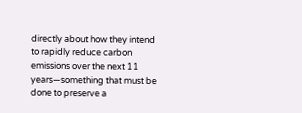directly about how they intend to rapidly reduce carbon emissions over the next 11 years—something that must be done to preserve a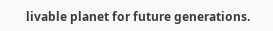livable planet for future generations.